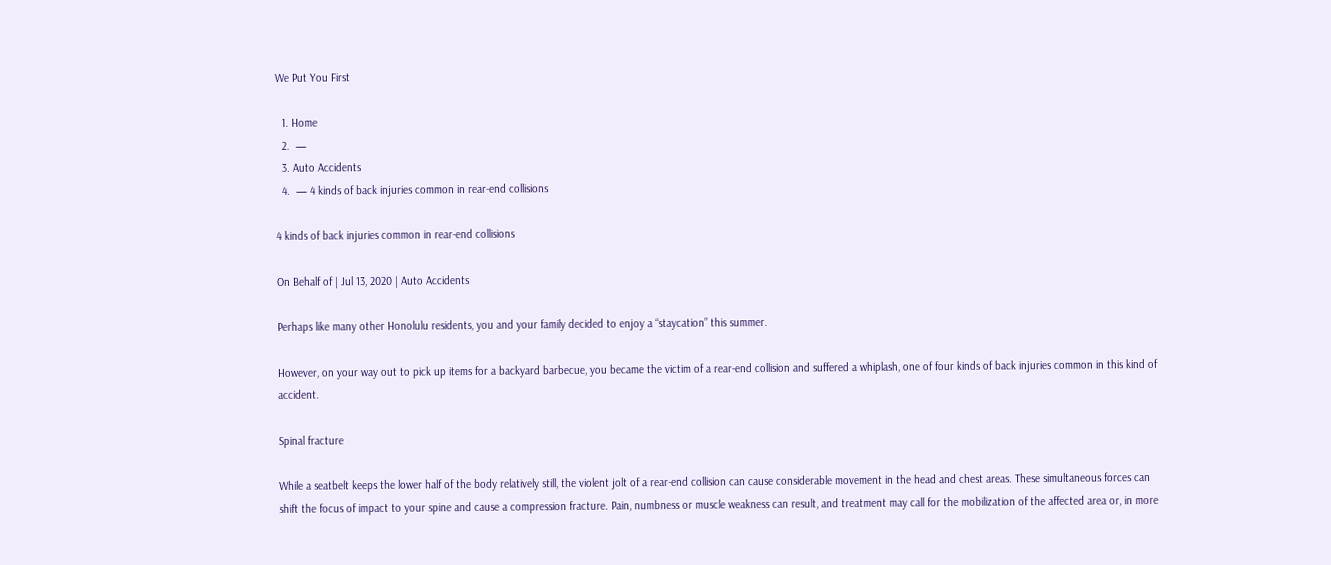We Put You First

  1. Home
  2.  —
  3. Auto Accidents
  4.  — 4 kinds of back injuries common in rear-end collisions

4 kinds of back injuries common in rear-end collisions

On Behalf of | Jul 13, 2020 | Auto Accidents

Perhaps like many other Honolulu residents, you and your family decided to enjoy a “staycation” this summer.

However, on your way out to pick up items for a backyard barbecue, you became the victim of a rear-end collision and suffered a whiplash, one of four kinds of back injuries common in this kind of accident.

Spinal fracture

While a seatbelt keeps the lower half of the body relatively still, the violent jolt of a rear-end collision can cause considerable movement in the head and chest areas. These simultaneous forces can shift the focus of impact to your spine and cause a compression fracture. Pain, numbness or muscle weakness can result, and treatment may call for the mobilization of the affected area or, in more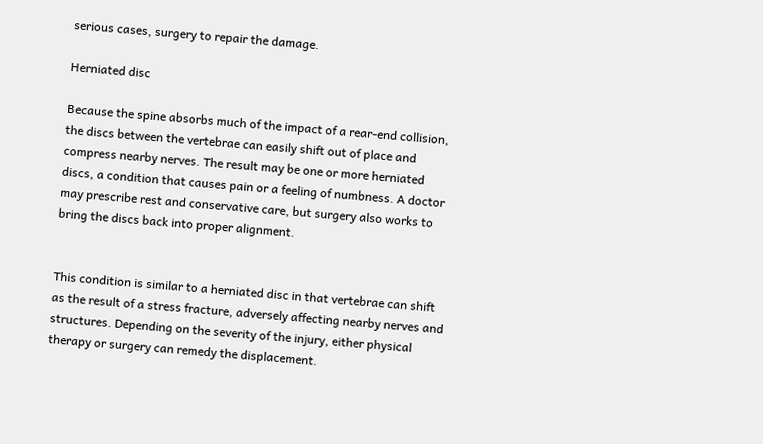serious cases, surgery to repair the damage.

Herniated disc

Because the spine absorbs much of the impact of a rear-end collision, the discs between the vertebrae can easily shift out of place and compress nearby nerves. The result may be one or more herniated discs, a condition that causes pain or a feeling of numbness. A doctor may prescribe rest and conservative care, but surgery also works to bring the discs back into proper alignment.


This condition is similar to a herniated disc in that vertebrae can shift as the result of a stress fracture, adversely affecting nearby nerves and structures. Depending on the severity of the injury, either physical therapy or surgery can remedy the displacement.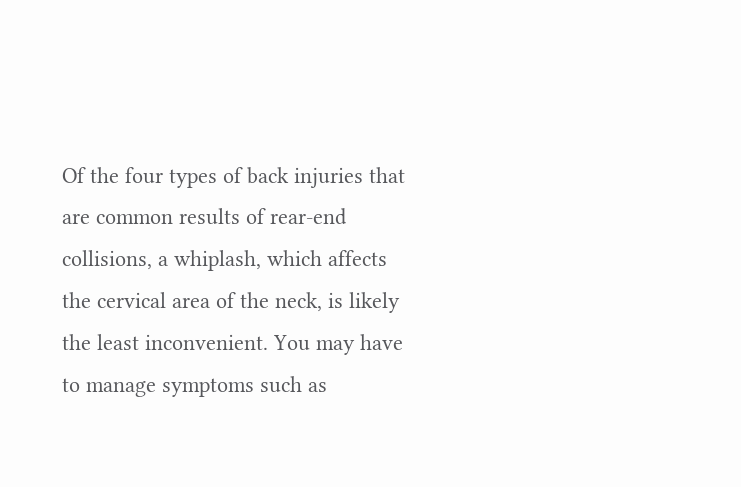Of the four types of back injuries that are common results of rear-end collisions, a whiplash, which affects the cervical area of the neck, is likely the least inconvenient. You may have to manage symptoms such as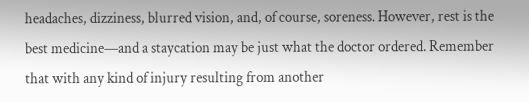headaches, dizziness, blurred vision, and, of course, soreness. However, rest is the best medicine—and a staycation may be just what the doctor ordered. Remember that with any kind of injury resulting from another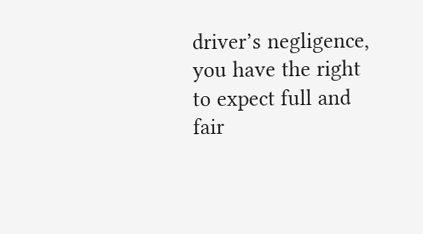driver’s negligence, you have the right to expect full and fair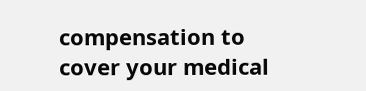compensation to cover your medical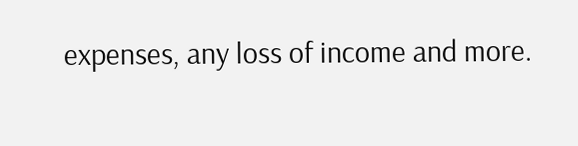expenses, any loss of income and more.